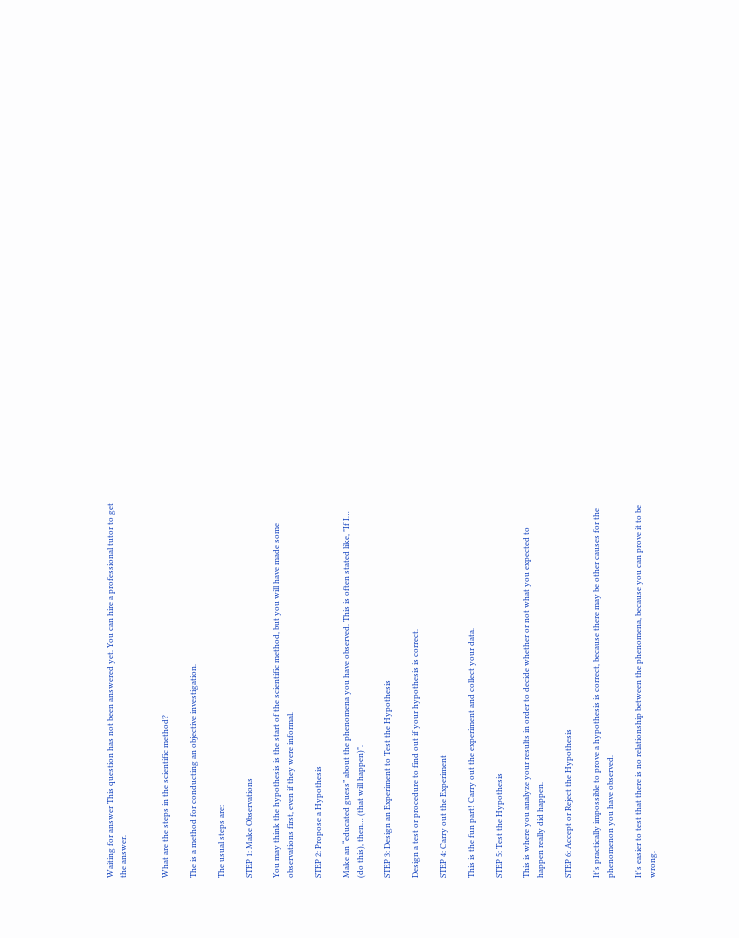Waiting for answer This question has not been answered yet. You can hire a professional tutor to get the answer.


What are the steps in the scientific method?

The is a method for conducting an objective investigation.

The usual steps are:

STEP 1: Make Observations

You may think the hypothesis is the start of the scientific method, but you will have made some observations first, even if they were informal.

STEP 2: Propose a Hypothesis

Make an “educated guess” about the phenomena you have observed. This is often stated like, "If I… (do this), then… (that will happen)".

STEP 3: Design an Experiment to Test the Hypothesis

Design a test or procedure to find out if your hypothesis is correct.

STEP 4: Carry out the Experiment

This is the fun part! Carry out the experiment and collect your data.

STEP 5: Test the Hypothesis

This is where you analyze your results in order to decide whether or not what you expected to happen really did happen.

STEP 6: Accept or Reject the Hypothesis

It's practically impossible to prove a hypothesis is correct, because there may be other causes for the phenomenon you have observed.

It's easier to test that there is no relationship between the phenomena, because you can prove it to be wrong.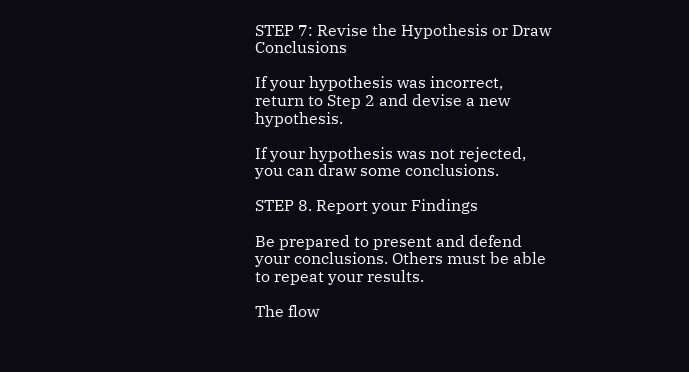STEP 7: Revise the Hypothesis or Draw Conclusions

If your hypothesis was incorrect, return to Step 2 and devise a new hypothesis.

If your hypothesis was not rejected, you can draw some conclusions.

STEP 8. Report your Findings

Be prepared to present and defend your conclusions. Others must be able to repeat your results.

The flow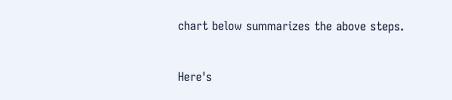chart below summarizes the above steps.

Here's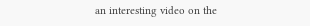an interesting video on the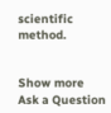scientific method.


Show more
Ask a Question